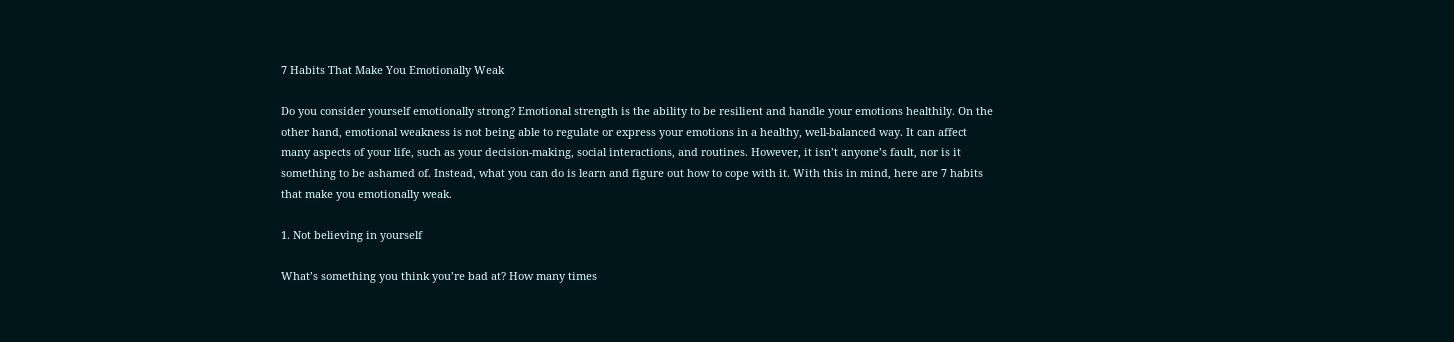7 Habits That Make You Emotionally Weak

Do you consider yourself emotionally strong? Emotional strength is the ability to be resilient and handle your emotions healthily. On the other hand, emotional weakness is not being able to regulate or express your emotions in a healthy, well-balanced way. It can affect many aspects of your life, such as your decision-making, social interactions, and routines. However, it isn’t anyone’s fault, nor is it something to be ashamed of. Instead, what you can do is learn and figure out how to cope with it. With this in mind, here are 7 habits that make you emotionally weak.

1. Not believing in yourself

What’s something you think you’re bad at? How many times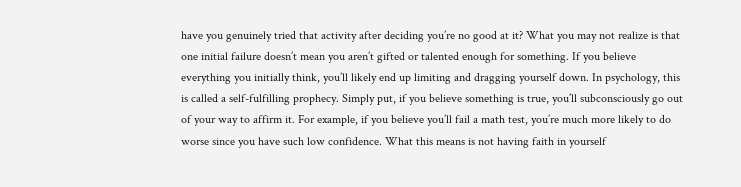have you genuinely tried that activity after deciding you’re no good at it? What you may not realize is that one initial failure doesn’t mean you aren’t gifted or talented enough for something. If you believe everything you initially think, you’ll likely end up limiting and dragging yourself down. In psychology, this is called a self-fulfilling prophecy. Simply put, if you believe something is true, you’ll subconsciously go out of your way to affirm it. For example, if you believe you’ll fail a math test, you’re much more likely to do worse since you have such low confidence. What this means is not having faith in yourself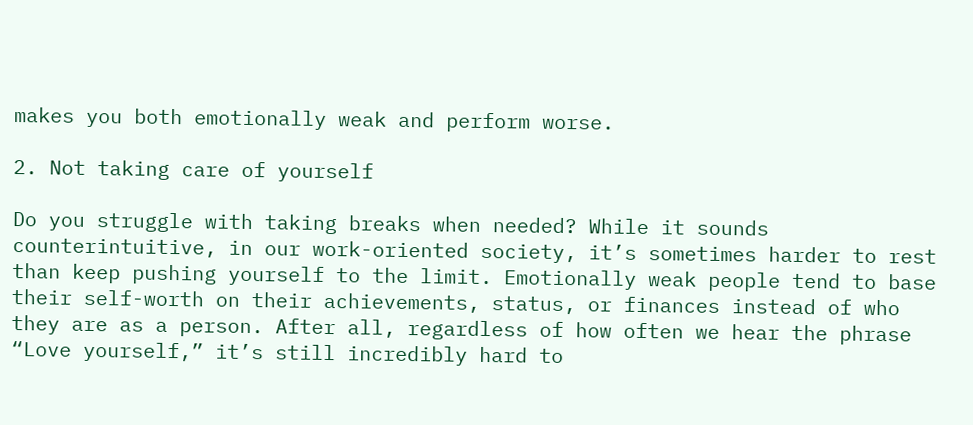makes you both emotionally weak and perform worse.

2. Not taking care of yourself

Do you struggle with taking breaks when needed? While it sounds counterintuitive, in our work-oriented society, it’s sometimes harder to rest than keep pushing yourself to the limit. Emotionally weak people tend to base their self-worth on their achievements, status, or finances instead of who they are as a person. After all, regardless of how often we hear the phrase “Love yourself,” it’s still incredibly hard to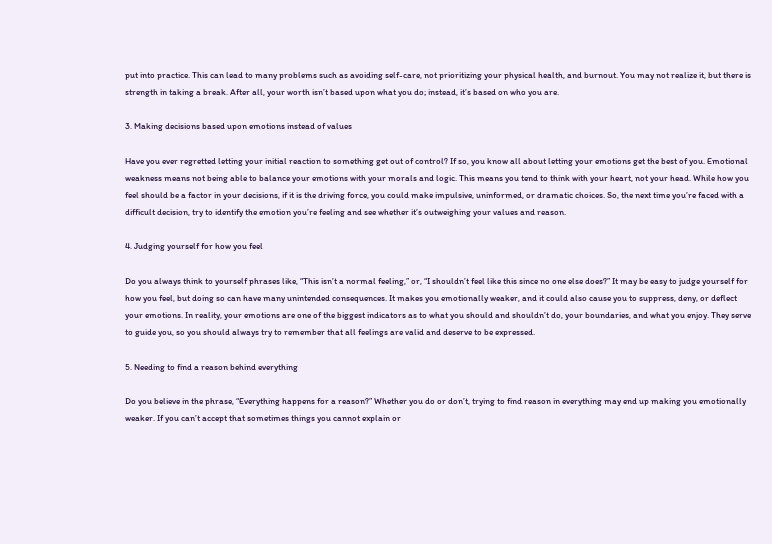put into practice. This can lead to many problems such as avoiding self-care, not prioritizing your physical health, and burnout. You may not realize it, but there is strength in taking a break. After all, your worth isn’t based upon what you do; instead, it’s based on who you are.

3. Making decisions based upon emotions instead of values

Have you ever regretted letting your initial reaction to something get out of control? If so, you know all about letting your emotions get the best of you. Emotional weakness means not being able to balance your emotions with your morals and logic. This means you tend to think with your heart, not your head. While how you feel should be a factor in your decisions, if it is the driving force, you could make impulsive, uninformed, or dramatic choices. So, the next time you’re faced with a difficult decision, try to identify the emotion you’re feeling and see whether it’s outweighing your values and reason.

4. Judging yourself for how you feel

Do you always think to yourself phrases like, “This isn’t a normal feeling,” or, “I shouldn’t feel like this since no one else does?” It may be easy to judge yourself for how you feel, but doing so can have many unintended consequences. It makes you emotionally weaker, and it could also cause you to suppress, deny, or deflect your emotions. In reality, your emotions are one of the biggest indicators as to what you should and shouldn’t do, your boundaries, and what you enjoy. They serve to guide you, so you should always try to remember that all feelings are valid and deserve to be expressed.

5. Needing to find a reason behind everything

Do you believe in the phrase, “Everything happens for a reason?” Whether you do or don’t, trying to find reason in everything may end up making you emotionally weaker. If you can’t accept that sometimes things you cannot explain or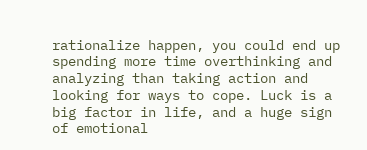rationalize happen, you could end up spending more time overthinking and analyzing than taking action and looking for ways to cope. Luck is a big factor in life, and a huge sign of emotional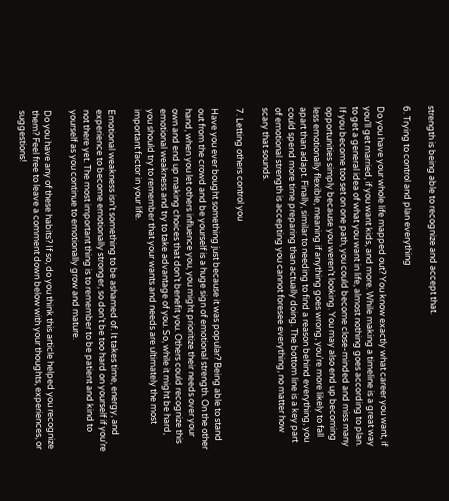strength is being able to recognize and accept that.

6. Trying to control and plan everything

Do you have your whole life mapped out? You know exactly what career you want, if you’ll get married, if you want kids, and more. While making a timeline is a great way to get a general idea of what you want in life, almost nothing goes according to plan. If you become too set on one path, you could become close-minded and miss many opportunities simply because you weren’t looking. You may also end up becoming less emotionally flexible, meaning if anything goes wrong, you’re more likely to fall apart than adapt. Finally, similar to needing to find a reason behind everything, you could spend more time preparing than actually doing. The bottom line is a key part of emotional strength is accepting you cannot foresee everything, no matter how scary that sounds.

7. Letting others control you

Have you ever bought something just because it was popular? Being able to stand out from the crowd and be yourself is a huge sign of emotional strength. On the other hand, when you let others influence you, you might prioritize their needs over your own and end up making choices that don’t benefit you. Others could recognize this emotional weakness and try to take advantage of you. So, while it might be hard, you should try to remember that your wants and needs are ultimately the most important factor in your life.

Emotional weakness isn’t something to be ashamed of. It takes time, energy, and experience to become emotionally stronger, so don’t be too hard on yourself if you’re not there yet. The most important thing is to remember to be patient and kind to yourself as you continue to emotionally grow and mature.

Do you have any of these habits? If so, do you think this article helped you recognize them? Feel free to leave a comment down below with your thoughts, experiences, or suggestions!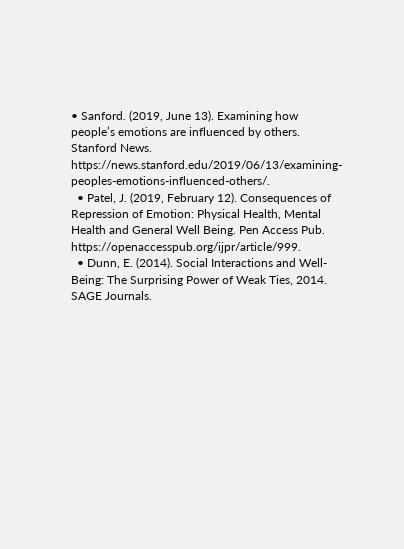• Sanford. (2019, June 13). Examining how people’s emotions are influenced by others. Stanford News. https://news.stanford.edu/2019/06/13/examining-peoples-emotions-influenced-others/.
  • Patel, J. (2019, February 12). Consequences of Repression of Emotion: Physical Health, Mental Health and General Well Being. Pen Access Pub. https://openaccesspub.org/ijpr/article/999.
  • Dunn, E. (2014). Social Interactions and Well-Being: The Surprising Power of Weak Ties, 2014. SAGE Journals.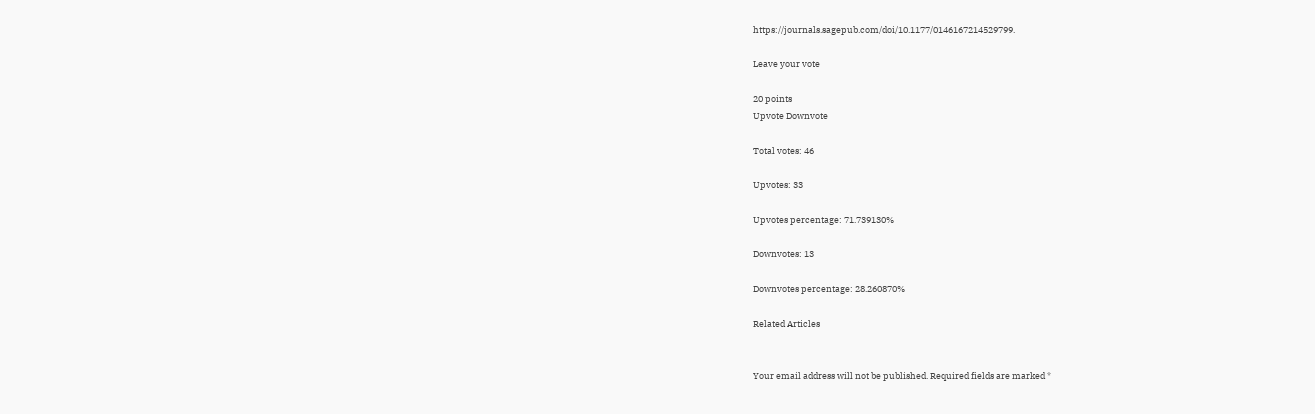https://journals.sagepub.com/doi/10.1177/0146167214529799.

Leave your vote

20 points
Upvote Downvote

Total votes: 46

Upvotes: 33

Upvotes percentage: 71.739130%

Downvotes: 13

Downvotes percentage: 28.260870%

Related Articles


Your email address will not be published. Required fields are marked *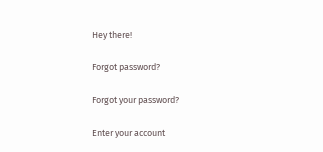Hey there!

Forgot password?

Forgot your password?

Enter your account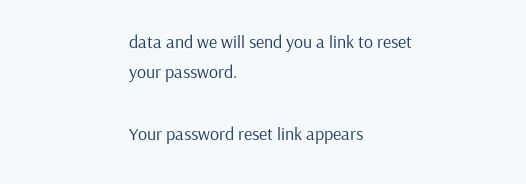data and we will send you a link to reset your password.

Your password reset link appears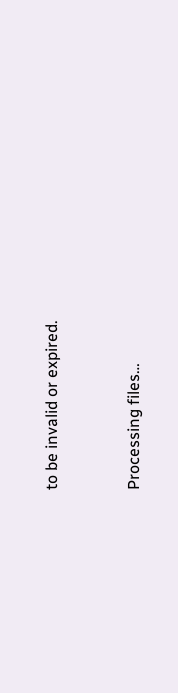to be invalid or expired.


Processing files…